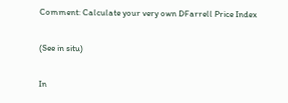Comment: Calculate your very own DFarrell Price Index

(See in situ)

In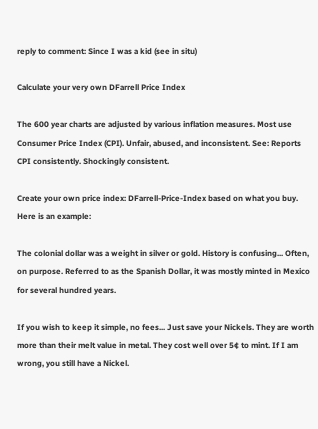reply to comment: Since I was a kid (see in situ)

Calculate your very own DFarrell Price Index

The 600 year charts are adjusted by various inflation measures. Most use Consumer Price Index (CPI). Unfair, abused, and inconsistent. See: Reports CPI consistently. Shockingly consistent.

Create your own price index: DFarrell-Price-Index based on what you buy. Here is an example:

The colonial dollar was a weight in silver or gold. History is confusing... Often, on purpose. Referred to as the Spanish Dollar, it was mostly minted in Mexico for several hundred years.

If you wish to keep it simple, no fees... Just save your Nickels. They are worth more than their melt value in metal. They cost well over 5¢ to mint. If I am wrong, you still have a Nickel.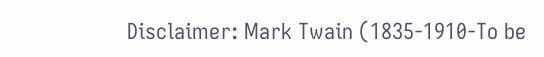Disclaimer: Mark Twain (1835-1910-To be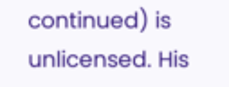continued) is unlicensed. His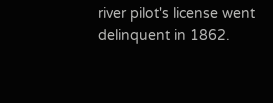river pilot's license went delinquent in 1862.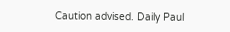Caution advised. Daily Paul